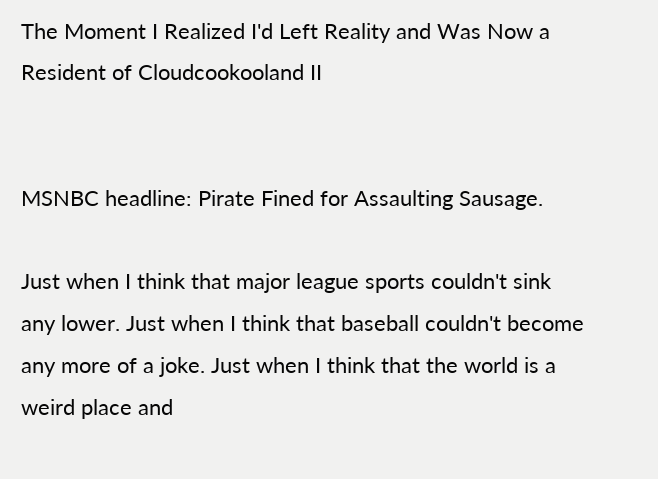The Moment I Realized I'd Left Reality and Was Now a Resident of Cloudcookooland II


MSNBC headline: Pirate Fined for Assaulting Sausage.

Just when I think that major league sports couldn't sink any lower. Just when I think that baseball couldn't become any more of a joke. Just when I think that the world is a weird place and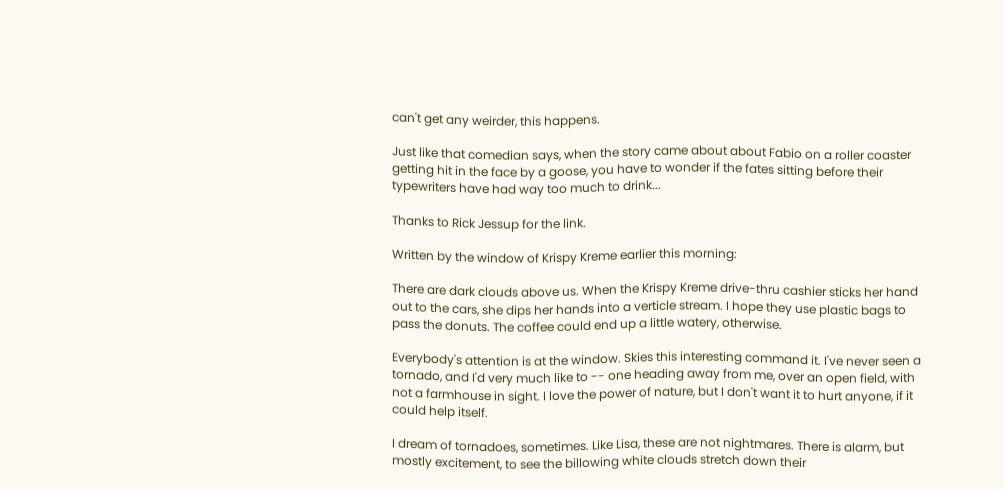can't get any weirder, this happens.

Just like that comedian says, when the story came about about Fabio on a roller coaster getting hit in the face by a goose, you have to wonder if the fates sitting before their typewriters have had way too much to drink...

Thanks to Rick Jessup for the link.

Written by the window of Krispy Kreme earlier this morning:

There are dark clouds above us. When the Krispy Kreme drive-thru cashier sticks her hand out to the cars, she dips her hands into a verticle stream. I hope they use plastic bags to pass the donuts. The coffee could end up a little watery, otherwise.

Everybody's attention is at the window. Skies this interesting command it. I've never seen a tornado, and I'd very much like to -- one heading away from me, over an open field, with not a farmhouse in sight. I love the power of nature, but I don't want it to hurt anyone, if it could help itself.

I dream of tornadoes, sometimes. Like Lisa, these are not nightmares. There is alarm, but mostly excitement, to see the billowing white clouds stretch down their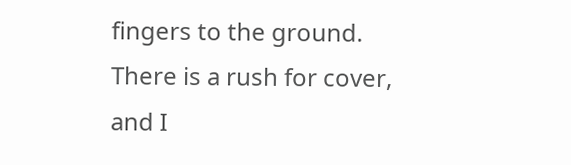fingers to the ground. There is a rush for cover, and I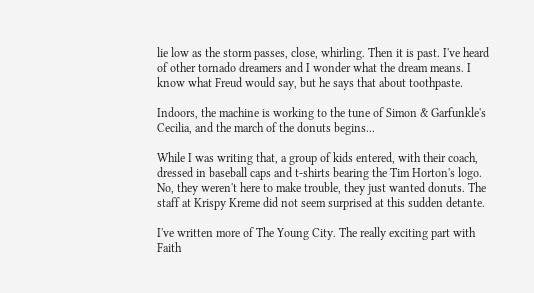lie low as the storm passes, close, whirling. Then it is past. I've heard of other tornado dreamers and I wonder what the dream means. I know what Freud would say, but he says that about toothpaste.

Indoors, the machine is working to the tune of Simon & Garfunkle's Cecilia, and the march of the donuts begins...

While I was writing that, a group of kids entered, with their coach, dressed in baseball caps and t-shirts bearing the Tim Horton's logo. No, they weren't here to make trouble, they just wanted donuts. The staff at Krispy Kreme did not seem surprised at this sudden detante.

I've written more of The Young City. The really exciting part with Faith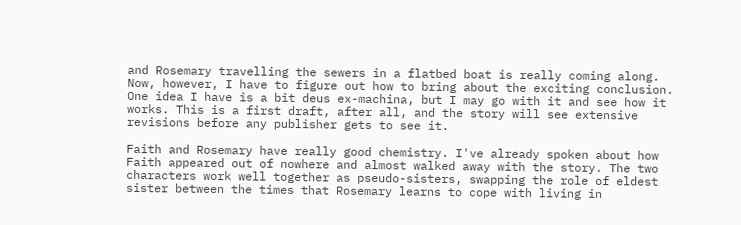and Rosemary travelling the sewers in a flatbed boat is really coming along. Now, however, I have to figure out how to bring about the exciting conclusion. One idea I have is a bit deus ex-machina, but I may go with it and see how it works. This is a first draft, after all, and the story will see extensive revisions before any publisher gets to see it.

Faith and Rosemary have really good chemistry. I've already spoken about how Faith appeared out of nowhere and almost walked away with the story. The two characters work well together as pseudo-sisters, swapping the role of eldest sister between the times that Rosemary learns to cope with living in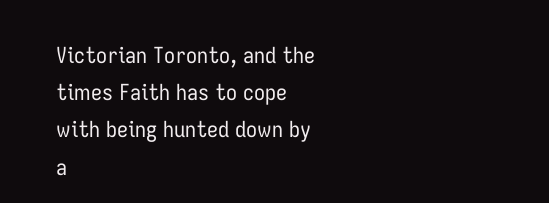Victorian Toronto, and the times Faith has to cope with being hunted down by a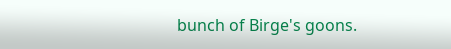bunch of Birge's goons.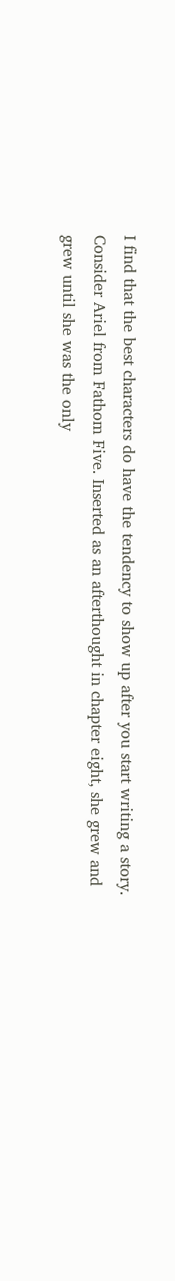I find that the best characters do have the tendency to show up after you start writing a story. Consider Ariel from Fathom Five. Inserted as an afterthought in chapter eight, she grew and grew until she was the only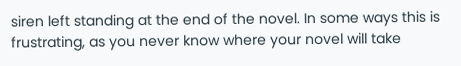siren left standing at the end of the novel. In some ways this is frustrating, as you never know where your novel will take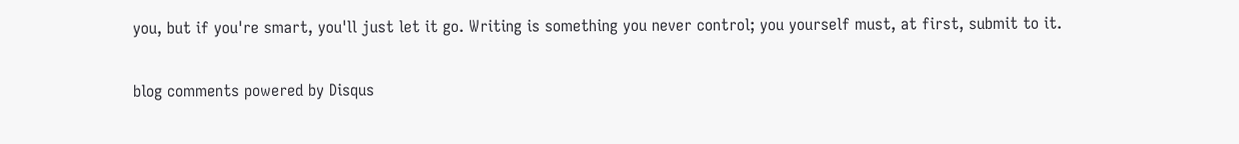you, but if you're smart, you'll just let it go. Writing is something you never control; you yourself must, at first, submit to it.

blog comments powered by Disqus